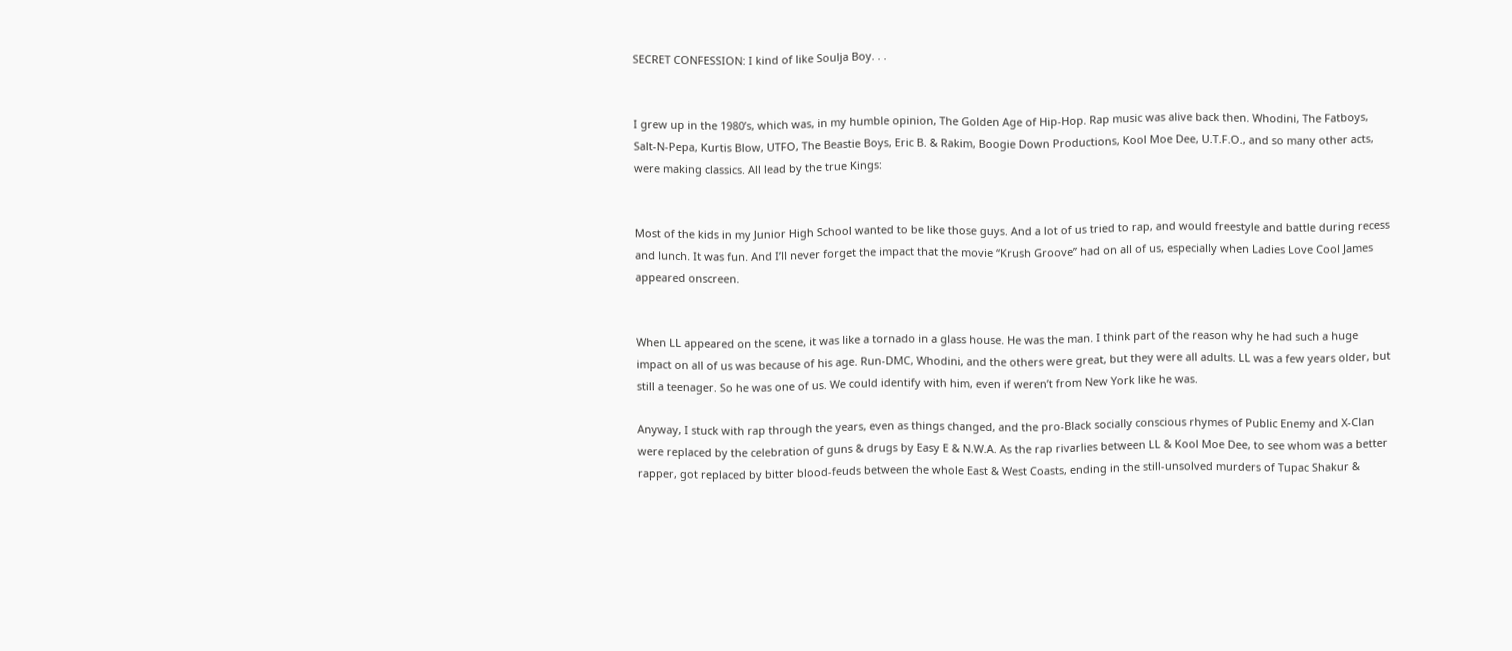SECRET CONFESSION: I kind of like Soulja Boy. . .


I grew up in the 1980’s, which was, in my humble opinion, The Golden Age of Hip-Hop. Rap music was alive back then. Whodini, The Fatboys, Salt-N-Pepa, Kurtis Blow, UTFO, The Beastie Boys, Eric B. & Rakim, Boogie Down Productions, Kool Moe Dee, U.T.F.O., and so many other acts, were making classics. All lead by the true Kings:


Most of the kids in my Junior High School wanted to be like those guys. And a lot of us tried to rap, and would freestyle and battle during recess and lunch. It was fun. And I’ll never forget the impact that the movie “Krush Groove” had on all of us, especially when Ladies Love Cool James appeared onscreen.


When LL appeared on the scene, it was like a tornado in a glass house. He was the man. I think part of the reason why he had such a huge impact on all of us was because of his age. Run-DMC, Whodini, and the others were great, but they were all adults. LL was a few years older, but still a teenager. So he was one of us. We could identify with him, even if weren’t from New York like he was.

Anyway, I stuck with rap through the years, even as things changed, and the pro-Black socially conscious rhymes of Public Enemy and X-Clan were replaced by the celebration of guns & drugs by Easy E & N.W.A. As the rap rivarlies between LL & Kool Moe Dee, to see whom was a better rapper, got replaced by bitter blood-feuds between the whole East & West Coasts, ending in the still-unsolved murders of Tupac Shakur &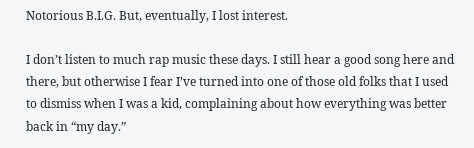Notorious B.I.G. But, eventually, I lost interest.

I don’t listen to much rap music these days. I still hear a good song here and there, but otherwise I fear I’ve turned into one of those old folks that I used to dismiss when I was a kid, complaining about how everything was better back in “my day.”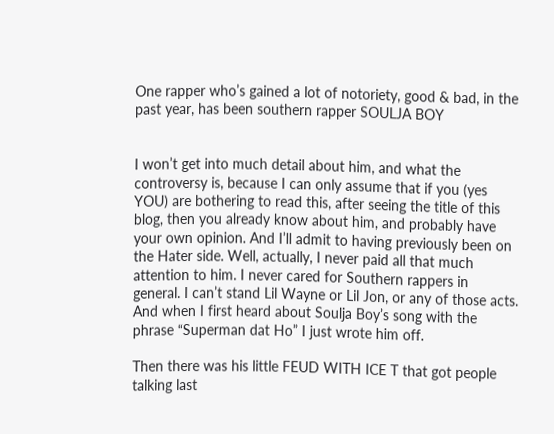One rapper who’s gained a lot of notoriety, good & bad, in the past year, has been southern rapper SOULJA BOY


I won’t get into much detail about him, and what the controversy is, because I can only assume that if you (yes YOU) are bothering to read this, after seeing the title of this blog, then you already know about him, and probably have your own opinion. And I’ll admit to having previously been on the Hater side. Well, actually, I never paid all that much attention to him. I never cared for Southern rappers in general. I can’t stand Lil Wayne or Lil Jon, or any of those acts. And when I first heard about Soulja Boy’s song with the phrase “Superman dat Ho” I just wrote him off.

Then there was his little FEUD WITH ICE T that got people talking last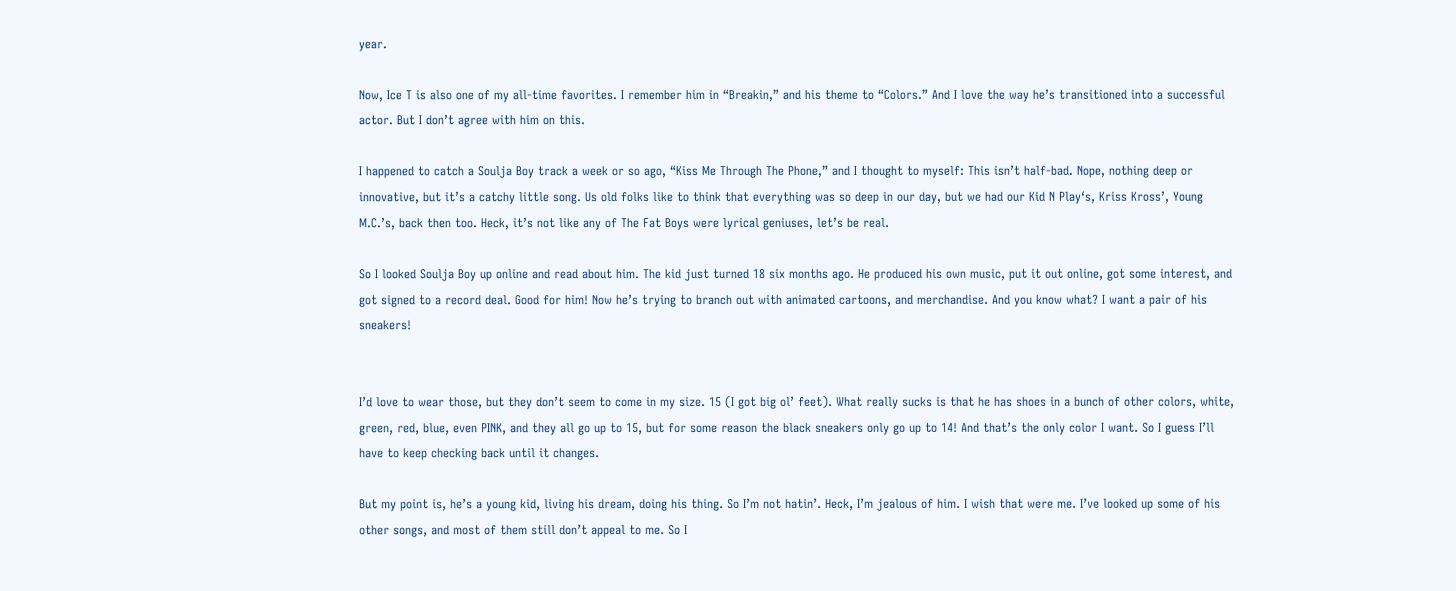year.

Now, Ice T is also one of my all-time favorites. I remember him in “Breakin,” and his theme to “Colors.” And I love the way he’s transitioned into a successful actor. But I don’t agree with him on this.

I happened to catch a Soulja Boy track a week or so ago, “Kiss Me Through The Phone,” and I thought to myself: This isn’t half-bad. Nope, nothing deep or innovative, but it’s a catchy little song. Us old folks like to think that everything was so deep in our day, but we had our Kid N Play‘s, Kriss Kross’, Young M.C.’s, back then too. Heck, it’s not like any of The Fat Boys were lyrical geniuses, let’s be real.

So I looked Soulja Boy up online and read about him. The kid just turned 18 six months ago. He produced his own music, put it out online, got some interest, and got signed to a record deal. Good for him! Now he’s trying to branch out with animated cartoons, and merchandise. And you know what? I want a pair of his sneakers!


I’d love to wear those, but they don’t seem to come in my size. 15 (I got big ol’ feet). What really sucks is that he has shoes in a bunch of other colors, white, green, red, blue, even PINK, and they all go up to 15, but for some reason the black sneakers only go up to 14! And that’s the only color I want. So I guess I’ll have to keep checking back until it changes.

But my point is, he’s a young kid, living his dream, doing his thing. So I’m not hatin’. Heck, I’m jealous of him. I wish that were me. I’ve looked up some of his other songs, and most of them still don’t appeal to me. So I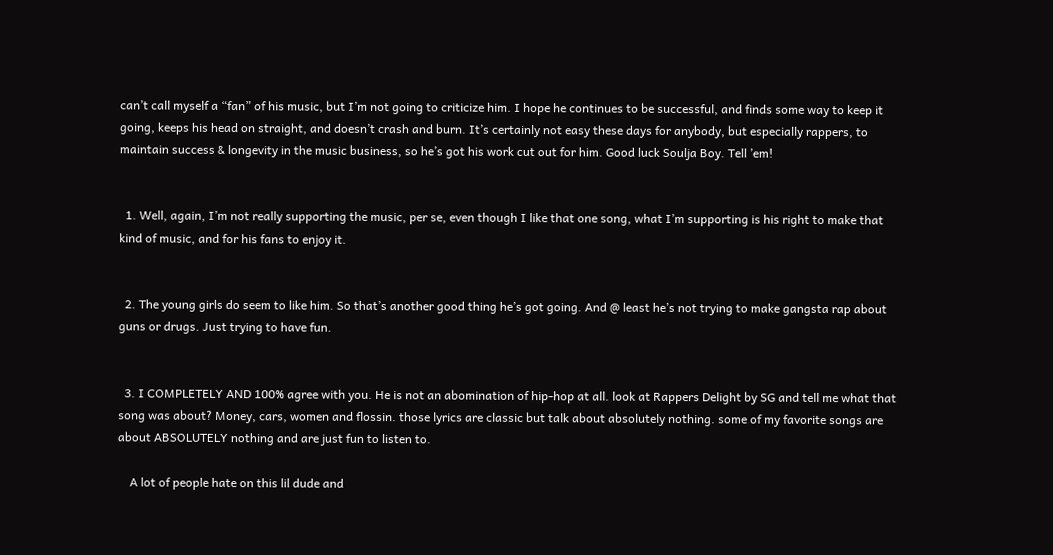can’t call myself a “fan” of his music, but I’m not going to criticize him. I hope he continues to be successful, and finds some way to keep it going, keeps his head on straight, and doesn’t crash and burn. It’s certainly not easy these days for anybody, but especially rappers, to maintain success & longevity in the music business, so he’s got his work cut out for him. Good luck Soulja Boy. Tell ’em!


  1. Well, again, I’m not really supporting the music, per se, even though I like that one song, what I’m supporting is his right to make that kind of music, and for his fans to enjoy it.


  2. The young girls do seem to like him. So that’s another good thing he’s got going. And @ least he’s not trying to make gangsta rap about guns or drugs. Just trying to have fun.


  3. I COMPLETELY AND 100% agree with you. He is not an abomination of hip-hop at all. look at Rappers Delight by SG and tell me what that song was about? Money, cars, women and flossin. those lyrics are classic but talk about absolutely nothing. some of my favorite songs are about ABSOLUTELY nothing and are just fun to listen to.

    A lot of people hate on this lil dude and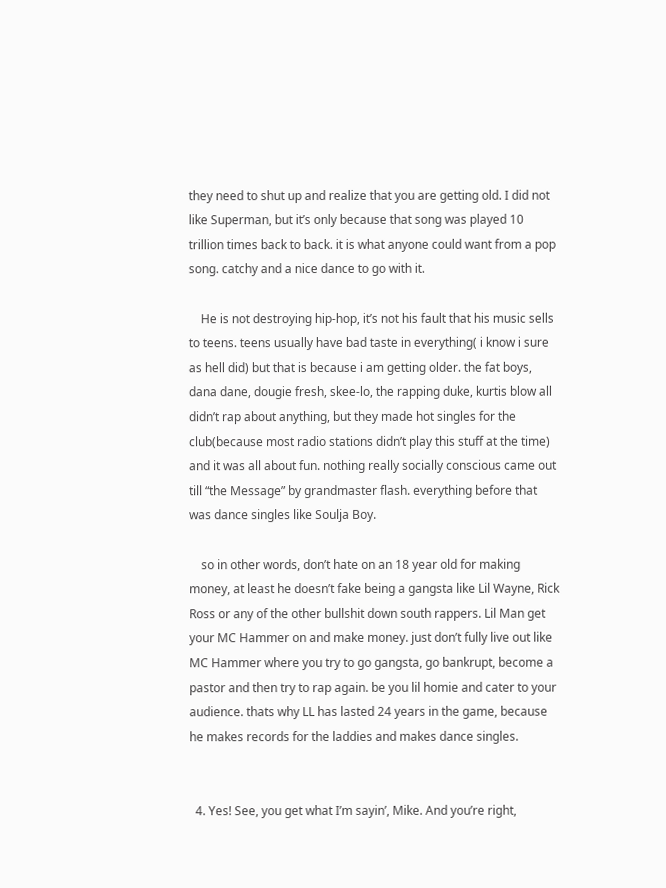they need to shut up and realize that you are getting old. I did not like Superman, but it’s only because that song was played 10 trillion times back to back. it is what anyone could want from a pop song. catchy and a nice dance to go with it.

    He is not destroying hip-hop, it’s not his fault that his music sells to teens. teens usually have bad taste in everything( i know i sure as hell did) but that is because i am getting older. the fat boys, dana dane, dougie fresh, skee-lo, the rapping duke, kurtis blow all didn’t rap about anything, but they made hot singles for the club(because most radio stations didn’t play this stuff at the time) and it was all about fun. nothing really socially conscious came out till “the Message” by grandmaster flash. everything before that was dance singles like Soulja Boy.

    so in other words, don’t hate on an 18 year old for making money, at least he doesn’t fake being a gangsta like Lil Wayne, Rick Ross or any of the other bullshit down south rappers. Lil Man get your MC Hammer on and make money. just don’t fully live out like MC Hammer where you try to go gangsta, go bankrupt, become a pastor and then try to rap again. be you lil homie and cater to your audience. thats why LL has lasted 24 years in the game, because he makes records for the laddies and makes dance singles.


  4. Yes! See, you get what I’m sayin’, Mike. And you’re right,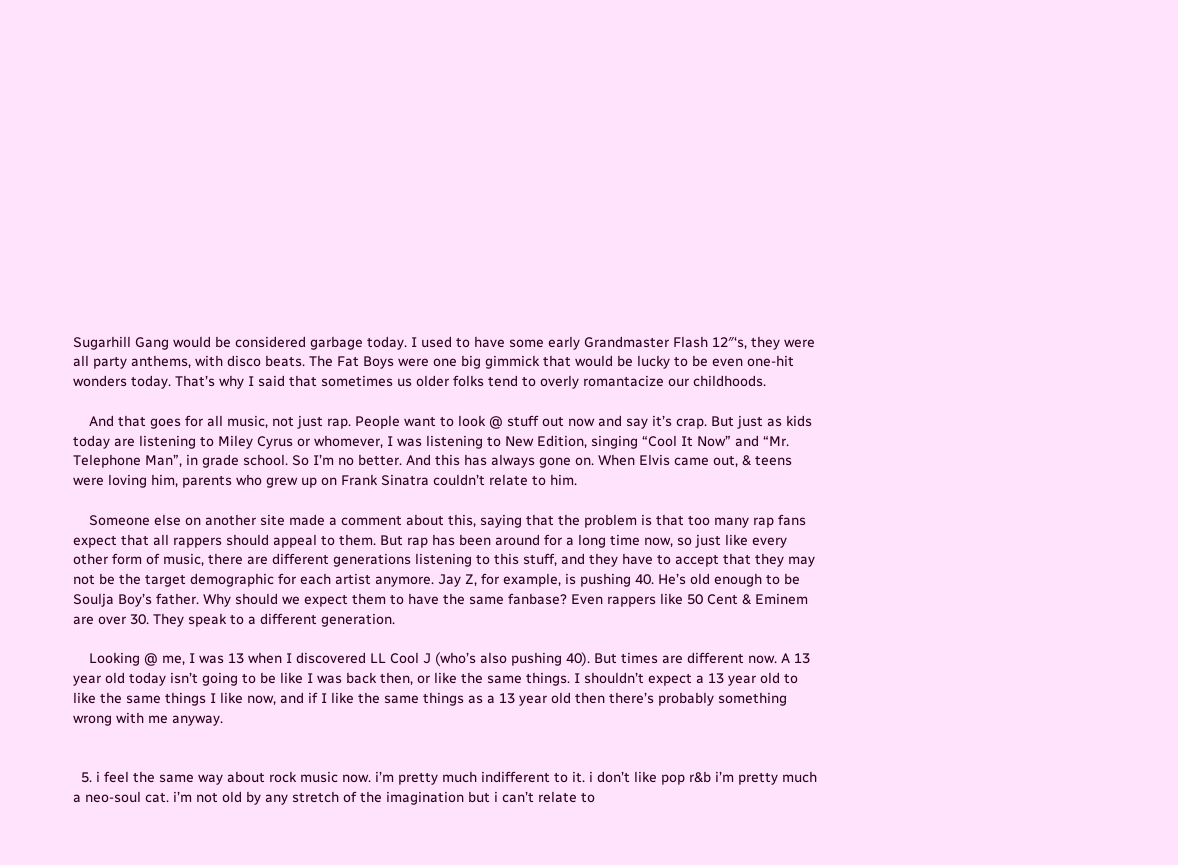Sugarhill Gang would be considered garbage today. I used to have some early Grandmaster Flash 12″‘s, they were all party anthems, with disco beats. The Fat Boys were one big gimmick that would be lucky to be even one-hit wonders today. That’s why I said that sometimes us older folks tend to overly romantacize our childhoods.

    And that goes for all music, not just rap. People want to look @ stuff out now and say it’s crap. But just as kids today are listening to Miley Cyrus or whomever, I was listening to New Edition, singing “Cool It Now” and “Mr. Telephone Man”, in grade school. So I’m no better. And this has always gone on. When Elvis came out, & teens were loving him, parents who grew up on Frank Sinatra couldn’t relate to him.

    Someone else on another site made a comment about this, saying that the problem is that too many rap fans expect that all rappers should appeal to them. But rap has been around for a long time now, so just like every other form of music, there are different generations listening to this stuff, and they have to accept that they may not be the target demographic for each artist anymore. Jay Z, for example, is pushing 40. He’s old enough to be Soulja Boy’s father. Why should we expect them to have the same fanbase? Even rappers like 50 Cent & Eminem are over 30. They speak to a different generation.

    Looking @ me, I was 13 when I discovered LL Cool J (who’s also pushing 40). But times are different now. A 13 year old today isn’t going to be like I was back then, or like the same things. I shouldn’t expect a 13 year old to like the same things I like now, and if I like the same things as a 13 year old then there’s probably something wrong with me anyway.


  5. i feel the same way about rock music now. i’m pretty much indifferent to it. i don’t like pop r&b i’m pretty much a neo-soul cat. i’m not old by any stretch of the imagination but i can’t relate to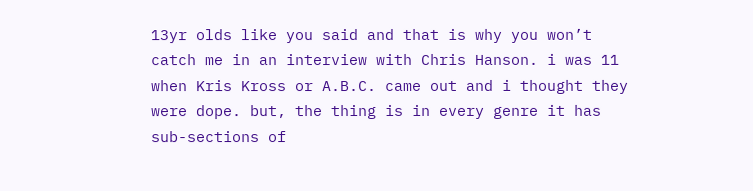13yr olds like you said and that is why you won’t catch me in an interview with Chris Hanson. i was 11 when Kris Kross or A.B.C. came out and i thought they were dope. but, the thing is in every genre it has sub-sections of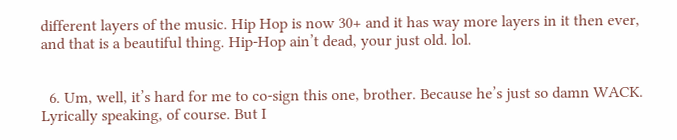different layers of the music. Hip Hop is now 30+ and it has way more layers in it then ever, and that is a beautiful thing. Hip-Hop ain’t dead, your just old. lol.


  6. Um, well, it’s hard for me to co-sign this one, brother. Because he’s just so damn WACK. Lyrically speaking, of course. But I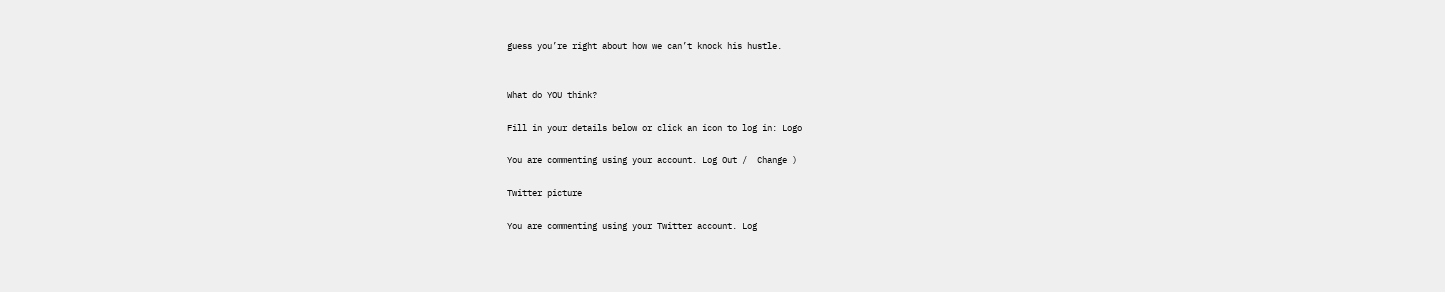guess you’re right about how we can’t knock his hustle.


What do YOU think?

Fill in your details below or click an icon to log in: Logo

You are commenting using your account. Log Out /  Change )

Twitter picture

You are commenting using your Twitter account. Log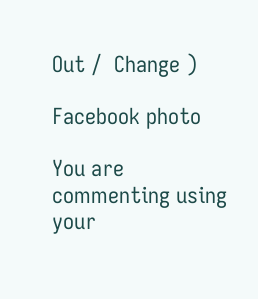Out /  Change )

Facebook photo

You are commenting using your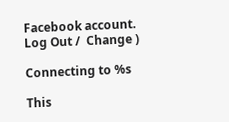Facebook account. Log Out /  Change )

Connecting to %s

This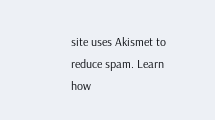site uses Akismet to reduce spam. Learn how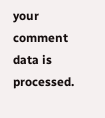your comment data is processed.